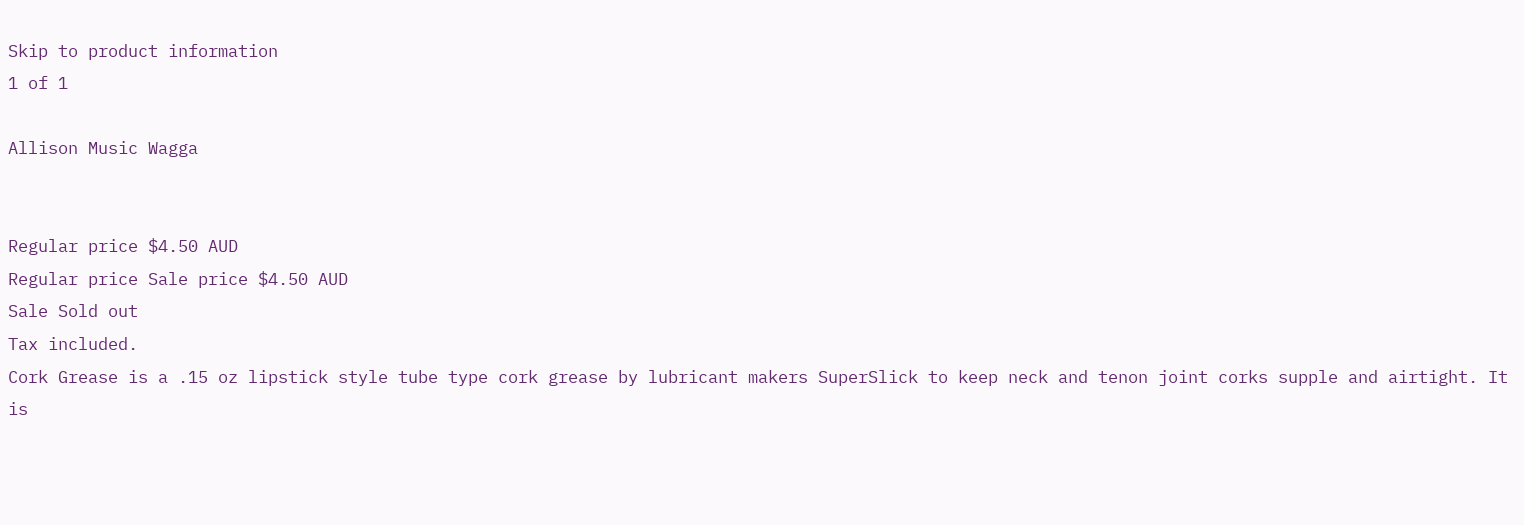Skip to product information
1 of 1

Allison Music Wagga


Regular price $4.50 AUD
Regular price Sale price $4.50 AUD
Sale Sold out
Tax included.
Cork Grease is a .15 oz lipstick style tube type cork grease by lubricant makers SuperSlick to keep neck and tenon joint corks supple and airtight. It is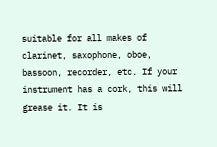suitable for all makes of clarinet, saxophone, oboe, bassoon, recorder, etc. If your instrument has a cork, this will grease it. It is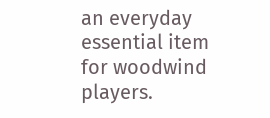an everyday essential item for woodwind players.